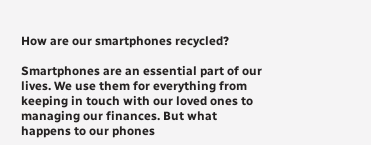How are our smartphones recycled?

Smartphones are an essential part of our lives. We use them for everything from keeping in touch with our loved ones to managing our finances. But what happens to our phones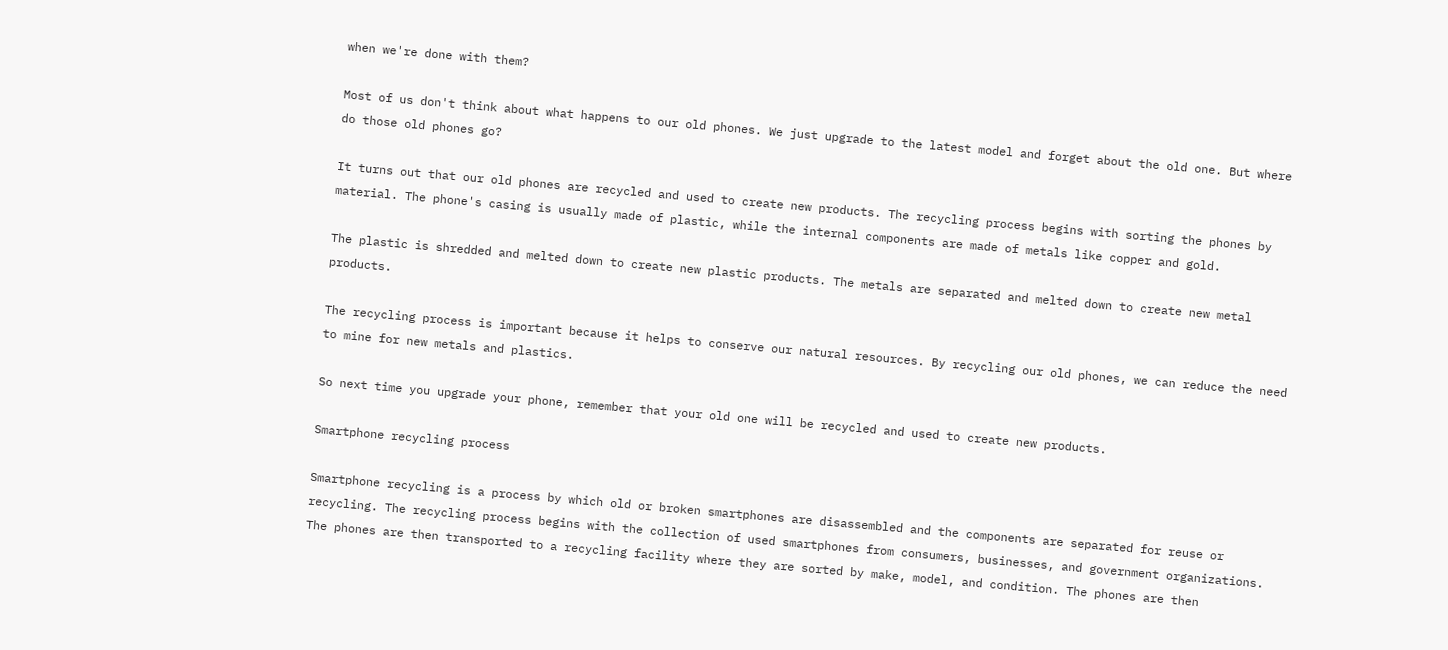when we're done with them?

Most of us don't think about what happens to our old phones. We just upgrade to the latest model and forget about the old one. But where do those old phones go?

It turns out that our old phones are recycled and used to create new products. The recycling process begins with sorting the phones by material. The phone's casing is usually made of plastic, while the internal components are made of metals like copper and gold.

The plastic is shredded and melted down to create new plastic products. The metals are separated and melted down to create new metal products.

The recycling process is important because it helps to conserve our natural resources. By recycling our old phones, we can reduce the need to mine for new metals and plastics.

So next time you upgrade your phone, remember that your old one will be recycled and used to create new products.

Smartphone recycling process

Smartphone recycling is a process by which old or broken smartphones are disassembled and the components are separated for reuse or recycling. The recycling process begins with the collection of used smartphones from consumers, businesses, and government organizations. The phones are then transported to a recycling facility where they are sorted by make, model, and condition. The phones are then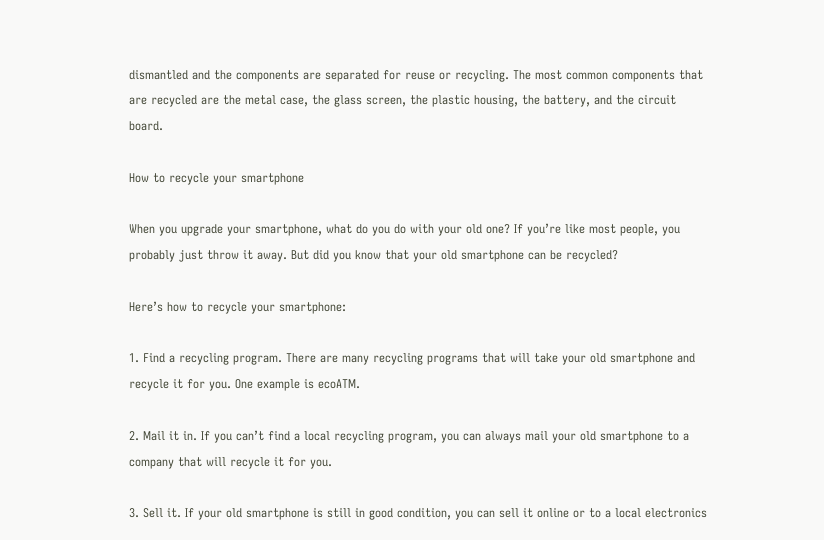dismantled and the components are separated for reuse or recycling. The most common components that are recycled are the metal case, the glass screen, the plastic housing, the battery, and the circuit board.

How to recycle your smartphone

When you upgrade your smartphone, what do you do with your old one? If you’re like most people, you probably just throw it away. But did you know that your old smartphone can be recycled?

Here’s how to recycle your smartphone:

1. Find a recycling program. There are many recycling programs that will take your old smartphone and recycle it for you. One example is ecoATM.

2. Mail it in. If you can’t find a local recycling program, you can always mail your old smartphone to a company that will recycle it for you.

3. Sell it. If your old smartphone is still in good condition, you can sell it online or to a local electronics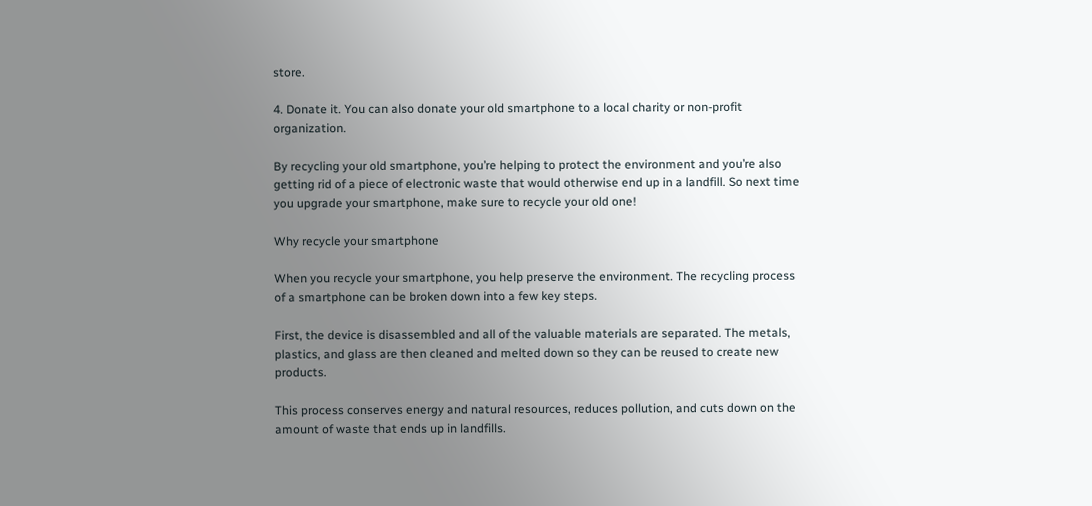store.

4. Donate it. You can also donate your old smartphone to a local charity or non-profit organization.

By recycling your old smartphone, you’re helping to protect the environment and you’re also getting rid of a piece of electronic waste that would otherwise end up in a landfill. So next time you upgrade your smartphone, make sure to recycle your old one!

Why recycle your smartphone

When you recycle your smartphone, you help preserve the environment. The recycling process of a smartphone can be broken down into a few key steps.

First, the device is disassembled and all of the valuable materials are separated. The metals, plastics, and glass are then cleaned and melted down so they can be reused to create new products.

This process conserves energy and natural resources, reduces pollution, and cuts down on the amount of waste that ends up in landfills.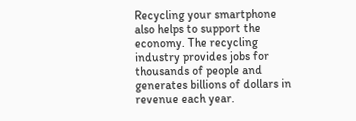Recycling your smartphone also helps to support the economy. The recycling industry provides jobs for thousands of people and generates billions of dollars in revenue each year.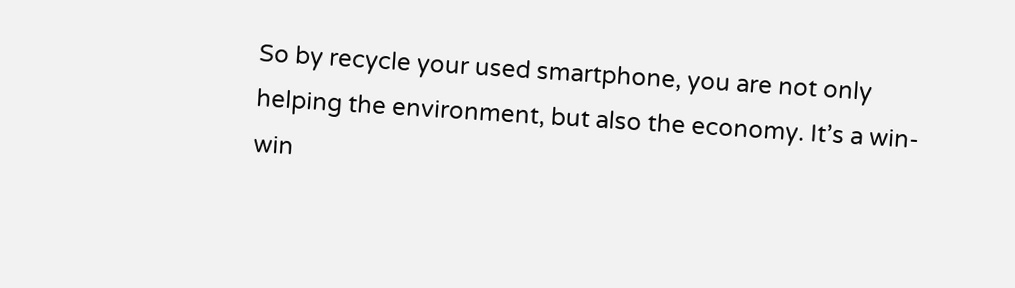So by recycle your used smartphone, you are not only helping the environment, but also the economy. It’s a win-win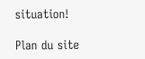situation!

Plan du site